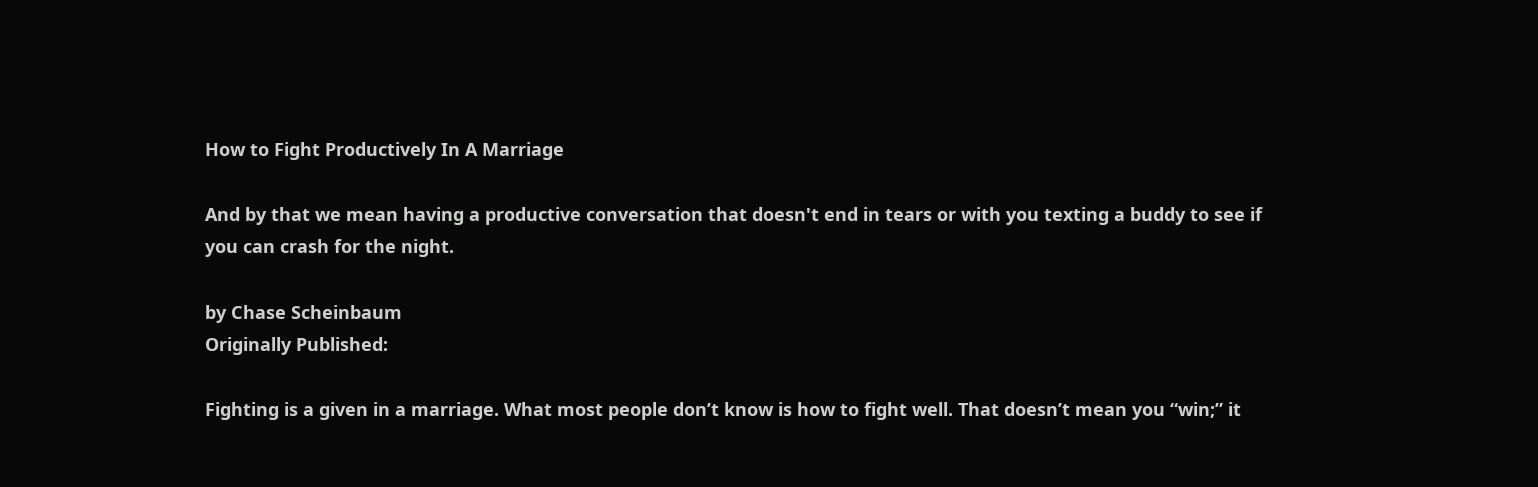How to Fight Productively In A Marriage

And by that we mean having a productive conversation that doesn't end in tears or with you texting a buddy to see if you can crash for the night.

by Chase Scheinbaum
Originally Published:

Fighting is a given in a marriage. What most people don’t know is how to fight well. That doesn’t mean you “win;” it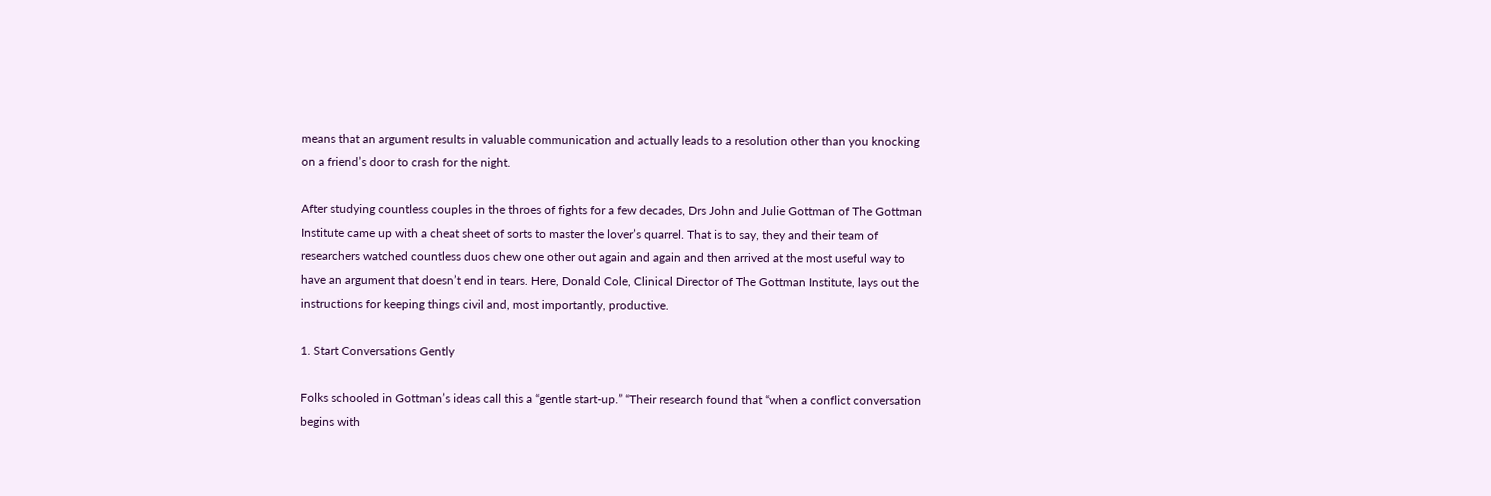means that an argument results in valuable communication and actually leads to a resolution other than you knocking on a friend’s door to crash for the night.

After studying countless couples in the throes of fights for a few decades, Drs John and Julie Gottman of The Gottman Institute came up with a cheat sheet of sorts to master the lover’s quarrel. That is to say, they and their team of researchers watched countless duos chew one other out again and again and then arrived at the most useful way to have an argument that doesn’t end in tears. Here, Donald Cole, Clinical Director of The Gottman Institute, lays out the instructions for keeping things civil and, most importantly, productive.

1. Start Conversations Gently

Folks schooled in Gottman’s ideas call this a “gentle start-up.” “Their research found that “when a conflict conversation begins with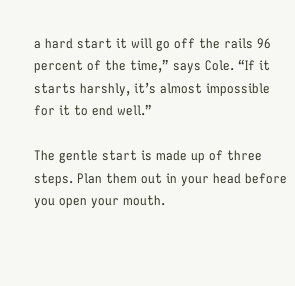a hard start it will go off the rails 96 percent of the time,” says Cole. “If it starts harshly, it’s almost impossible for it to end well.”

The gentle start is made up of three steps. Plan them out in your head before you open your mouth.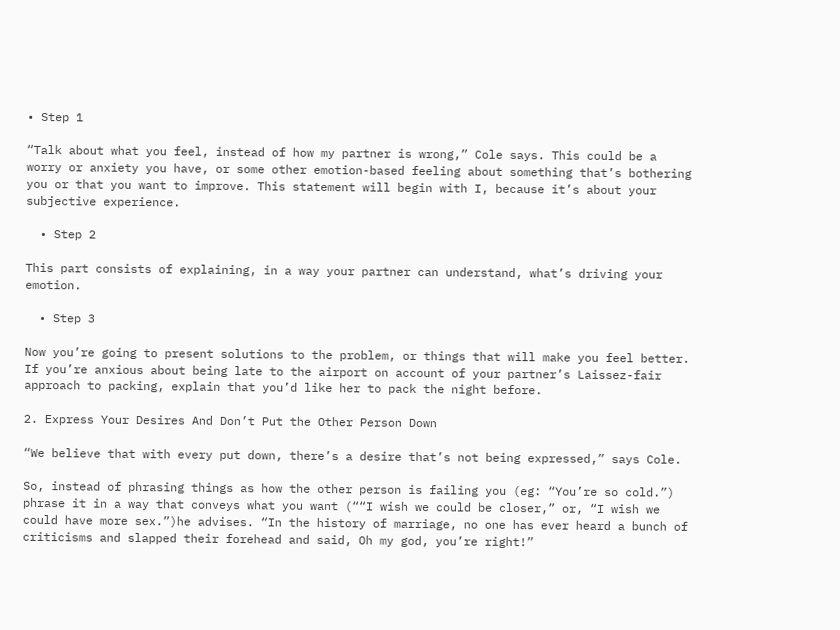• Step 1

“Talk about what you feel, instead of how my partner is wrong,” Cole says. This could be a worry or anxiety you have, or some other emotion-based feeling about something that’s bothering you or that you want to improve. This statement will begin with I, because it’s about your subjective experience.

  • Step 2

This part consists of explaining, in a way your partner can understand, what’s driving your emotion.

  • Step 3

Now you’re going to present solutions to the problem, or things that will make you feel better. If you’re anxious about being late to the airport on account of your partner’s Laissez-fair approach to packing, explain that you’d like her to pack the night before.

2. Express Your Desires And Don’t Put the Other Person Down

“We believe that with every put down, there’s a desire that’s not being expressed,” says Cole.

So, instead of phrasing things as how the other person is failing you (eg: “You’re so cold.”) phrase it in a way that conveys what you want (““I wish we could be closer,” or, “I wish we could have more sex.”)he advises. “In the history of marriage, no one has ever heard a bunch of criticisms and slapped their forehead and said, Oh my god, you’re right!”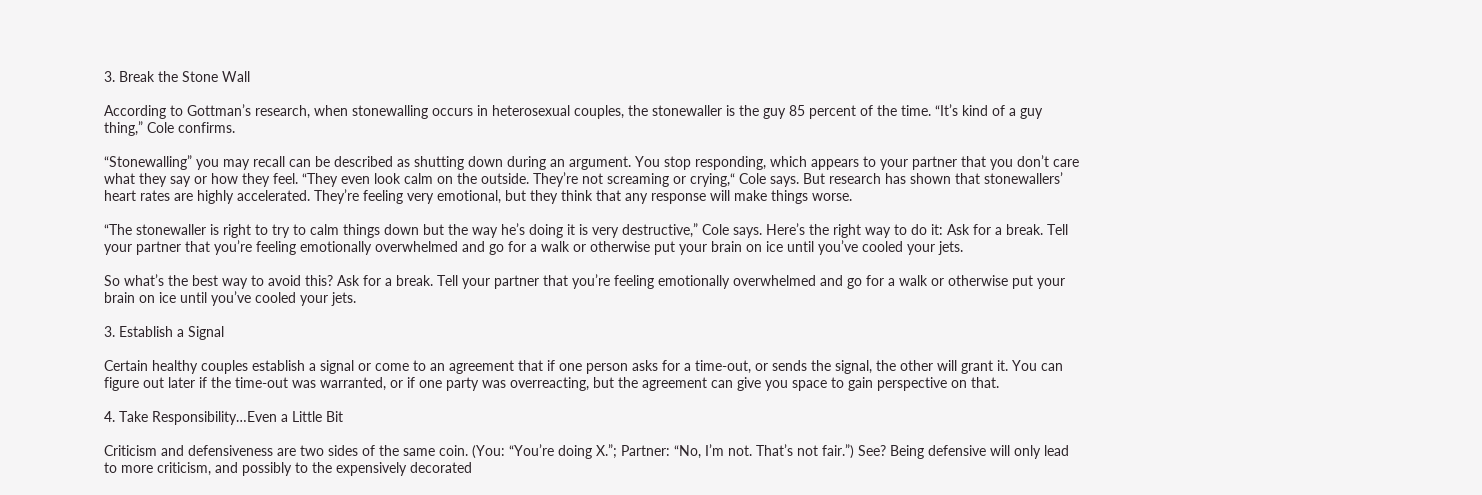3. Break the Stone Wall

According to Gottman’s research, when stonewalling occurs in heterosexual couples, the stonewaller is the guy 85 percent of the time. “It’s kind of a guy thing,” Cole confirms.

“Stonewalling” you may recall can be described as shutting down during an argument. You stop responding, which appears to your partner that you don’t care what they say or how they feel. “They even look calm on the outside. They’re not screaming or crying,“ Cole says. But research has shown that stonewallers’ heart rates are highly accelerated. They’re feeling very emotional, but they think that any response will make things worse.

“The stonewaller is right to try to calm things down but the way he’s doing it is very destructive,” Cole says. Here’s the right way to do it: Ask for a break. Tell your partner that you’re feeling emotionally overwhelmed and go for a walk or otherwise put your brain on ice until you’ve cooled your jets.

So what’s the best way to avoid this? Ask for a break. Tell your partner that you’re feeling emotionally overwhelmed and go for a walk or otherwise put your brain on ice until you’ve cooled your jets.

3. Establish a Signal

Certain healthy couples establish a signal or come to an agreement that if one person asks for a time-out, or sends the signal, the other will grant it. You can figure out later if the time-out was warranted, or if one party was overreacting, but the agreement can give you space to gain perspective on that.

4. Take Responsibility…Even a Little Bit

Criticism and defensiveness are two sides of the same coin. (You: “You’re doing X.”; Partner: “No, I’m not. That’s not fair.”) See? Being defensive will only lead to more criticism, and possibly to the expensively decorated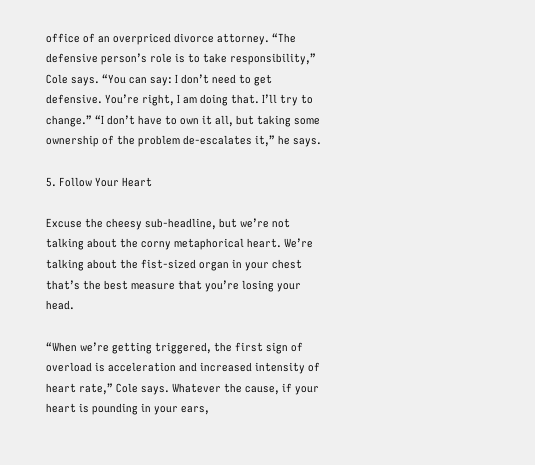office of an overpriced divorce attorney. “The defensive person’s role is to take responsibility,” Cole says. “You can say: I don’t need to get defensive. You’re right, I am doing that. I’ll try to change.” “I don’t have to own it all, but taking some ownership of the problem de-escalates it,” he says.

5. Follow Your Heart

Excuse the cheesy sub-headline, but we’re not talking about the corny metaphorical heart. We’re talking about the fist-sized organ in your chest that’s the best measure that you’re losing your head.

“When we’re getting triggered, the first sign of overload is acceleration and increased intensity of heart rate,” Cole says. Whatever the cause, if your heart is pounding in your ears,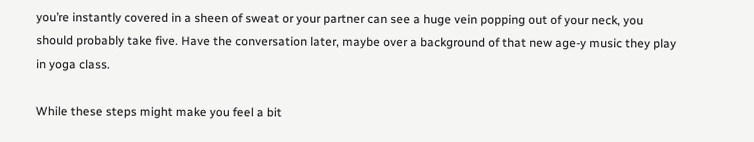you’re instantly covered in a sheen of sweat or your partner can see a huge vein popping out of your neck, you should probably take five. Have the conversation later, maybe over a background of that new age-y music they play in yoga class.

While these steps might make you feel a bit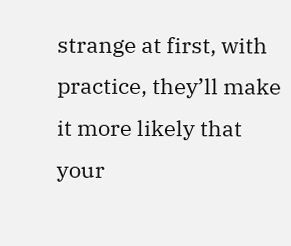strange at first, with practice, they’ll make it more likely that your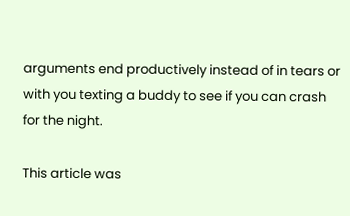arguments end productively instead of in tears or with you texting a buddy to see if you can crash for the night.

This article was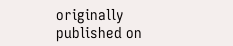originally published on